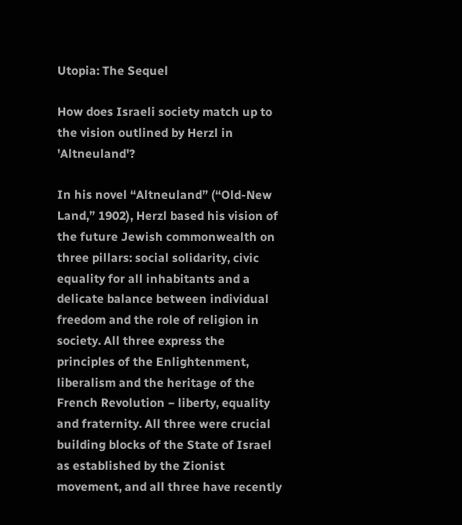Utopia: The Sequel

How does Israeli society match up to the vision outlined by Herzl in 'Altneuland'?

In his novel “Altneuland” (“Old-New Land,” 1902), Herzl based his vision of the future Jewish commonwealth on three pillars: social solidarity, civic equality for all inhabitants and a delicate balance between individual freedom and the role of religion in society. All three express the principles of the Enlightenment, liberalism and the heritage of the French Revolution − liberty, equality and fraternity. All three were crucial building blocks of the State of Israel as established by the Zionist movement, and all three have recently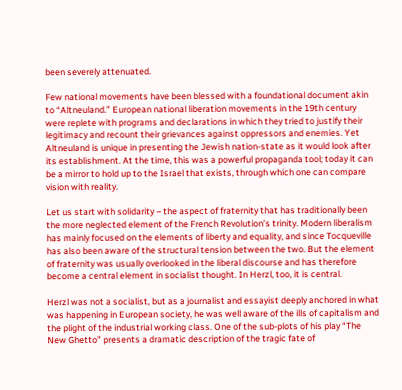been severely attenuated.

Few national movements have been blessed with a foundational document akin to “Altneuland.” European national liberation movements in the 19th century were replete with programs and declarations in which they tried to justify their legitimacy and recount their grievances against oppressors and enemies. Yet Altneuland is unique in presenting the Jewish nation-state as it would look after its establishment. At the time, this was a powerful propaganda tool; today it can be a mirror to hold up to the Israel that exists, through which one can compare vision with reality.

Let us start with solidarity − the aspect of fraternity that has traditionally been the more neglected element of the French Revolution’s trinity. Modern liberalism has mainly focused on the elements of liberty and equality, and since Tocqueville has also been aware of the structural tension between the two. But the element of fraternity was usually overlooked in the liberal discourse and has therefore become a central element in socialist thought. In Herzl, too, it is central.

Herzl was not a socialist, but as a journalist and essayist deeply anchored in what was happening in European society, he was well aware of the ills of capitalism and the plight of the industrial working class. One of the sub-plots of his play “The New Ghetto” presents a dramatic description of the tragic fate of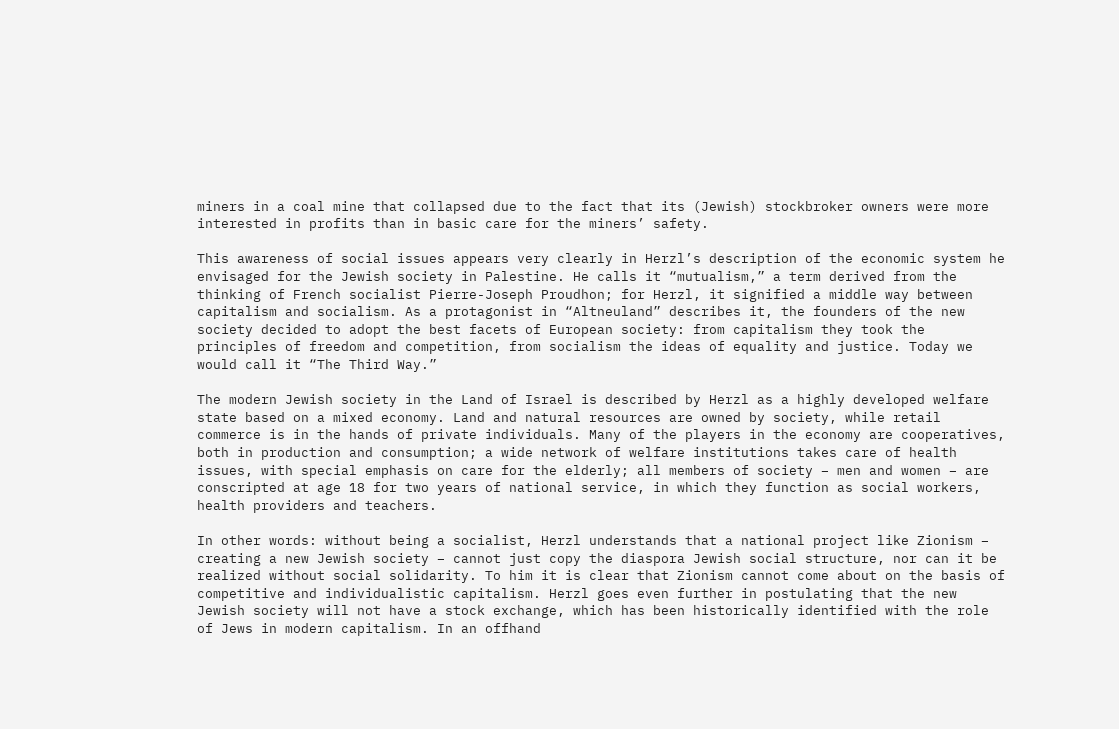miners in a coal mine that collapsed due to the fact that its (Jewish) stockbroker owners were more interested in profits than in basic care for the miners’ safety.

This awareness of social issues appears very clearly in Herzl’s description of the economic system he envisaged for the Jewish society in Palestine. He calls it “mutualism,” a term derived from the thinking of French socialist Pierre-Joseph Proudhon; for Herzl, it signified a middle way between capitalism and socialism. As a protagonist in “Altneuland” describes it, the founders of the new society decided to adopt the best facets of European society: from capitalism they took the principles of freedom and competition, from socialism the ideas of equality and justice. Today we would call it “The Third Way.”

The modern Jewish society in the Land of Israel is described by Herzl as a highly developed welfare state based on a mixed economy. Land and natural resources are owned by society, while retail commerce is in the hands of private individuals. Many of the players in the economy are cooperatives, both in production and consumption; a wide network of welfare institutions takes care of health issues, with special emphasis on care for the elderly; all members of society − men and women − are conscripted at age 18 for two years of national service, in which they function as social workers, health providers and teachers.

In other words: without being a socialist, Herzl understands that a national project like Zionism − creating a new Jewish society − cannot just copy the diaspora Jewish social structure, nor can it be realized without social solidarity. To him it is clear that Zionism cannot come about on the basis of competitive and individualistic capitalism. Herzl goes even further in postulating that the new Jewish society will not have a stock exchange, which has been historically identified with the role of Jews in modern capitalism. In an offhand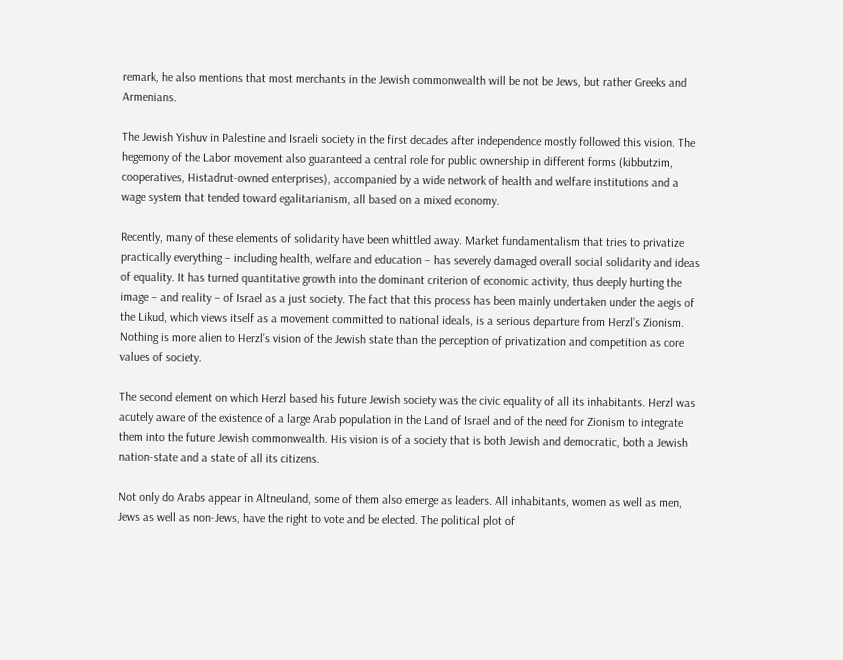remark, he also mentions that most merchants in the Jewish commonwealth will be not be Jews, but rather Greeks and Armenians.

The Jewish Yishuv in Palestine and Israeli society in the first decades after independence mostly followed this vision. The hegemony of the Labor movement also guaranteed a central role for public ownership in different forms (kibbutzim, cooperatives, Histadrut-owned enterprises), accompanied by a wide network of health and welfare institutions and a wage system that tended toward egalitarianism, all based on a mixed economy.

Recently, many of these elements of solidarity have been whittled away. Market fundamentalism that tries to privatize practically everything − including health, welfare and education − has severely damaged overall social solidarity and ideas of equality. It has turned quantitative growth into the dominant criterion of economic activity, thus deeply hurting the image − and reality − of Israel as a just society. The fact that this process has been mainly undertaken under the aegis of the Likud, which views itself as a movement committed to national ideals, is a serious departure from Herzl’s Zionism. Nothing is more alien to Herzl’s vision of the Jewish state than the perception of privatization and competition as core values of society.

The second element on which Herzl based his future Jewish society was the civic equality of all its inhabitants. Herzl was acutely aware of the existence of a large Arab population in the Land of Israel and of the need for Zionism to integrate them into the future Jewish commonwealth. His vision is of a society that is both Jewish and democratic, both a Jewish nation-state and a state of all its citizens.

Not only do Arabs appear in Altneuland, some of them also emerge as leaders. All inhabitants, women as well as men, Jews as well as non-Jews, have the right to vote and be elected. The political plot of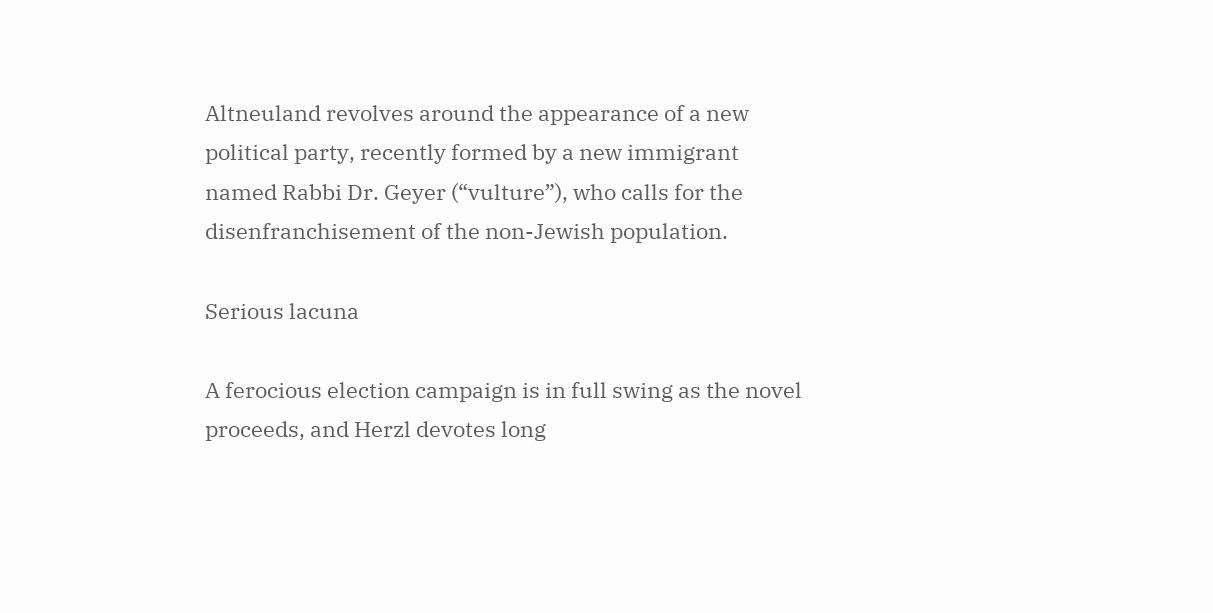Altneuland revolves around the appearance of a new political party, recently formed by a new immigrant named Rabbi Dr. Geyer (“vulture”), who calls for the disenfranchisement of the non-Jewish population.

Serious lacuna

A ferocious election campaign is in full swing as the novel proceeds, and Herzl devotes long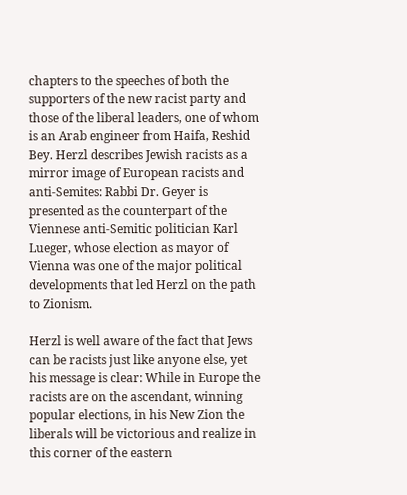chapters to the speeches of both the supporters of the new racist party and those of the liberal leaders, one of whom is an Arab engineer from Haifa, Reshid Bey. Herzl describes Jewish racists as a mirror image of European racists and anti-Semites: Rabbi Dr. Geyer is presented as the counterpart of the Viennese anti-Semitic politician Karl Lueger, whose election as mayor of Vienna was one of the major political developments that led Herzl on the path to Zionism.

Herzl is well aware of the fact that Jews can be racists just like anyone else, yet his message is clear: While in Europe the racists are on the ascendant, winning popular elections, in his New Zion the liberals will be victorious and realize in this corner of the eastern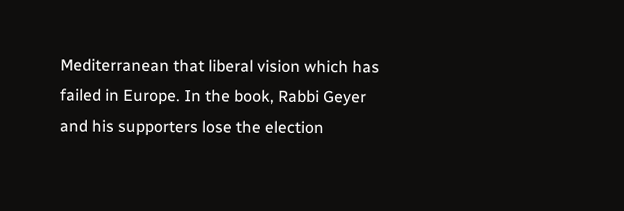Mediterranean that liberal vision which has failed in Europe. In the book, Rabbi Geyer and his supporters lose the election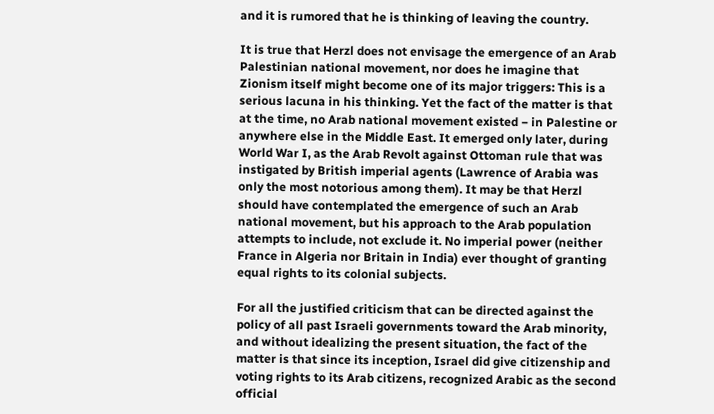and it is rumored that he is thinking of leaving the country.

It is true that Herzl does not envisage the emergence of an Arab Palestinian national movement, nor does he imagine that Zionism itself might become one of its major triggers: This is a serious lacuna in his thinking. Yet the fact of the matter is that at the time, no Arab national movement existed − in Palestine or anywhere else in the Middle East. It emerged only later, during World War I, as the Arab Revolt against Ottoman rule that was instigated by British imperial agents (Lawrence of Arabia was only the most notorious among them). It may be that Herzl should have contemplated the emergence of such an Arab national movement, but his approach to the Arab population attempts to include, not exclude it. No imperial power (neither France in Algeria nor Britain in India) ever thought of granting equal rights to its colonial subjects.

For all the justified criticism that can be directed against the policy of all past Israeli governments toward the Arab minority, and without idealizing the present situation, the fact of the matter is that since its inception, Israel did give citizenship and voting rights to its Arab citizens, recognized Arabic as the second official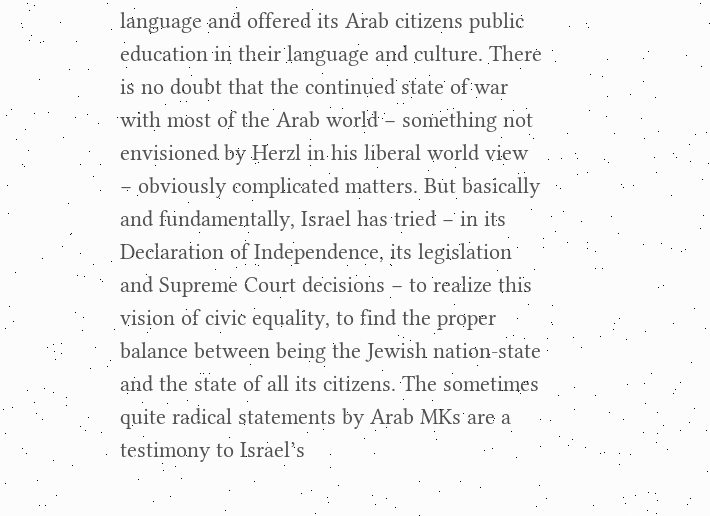language and offered its Arab citizens public education in their language and culture. There is no doubt that the continued state of war with most of the Arab world − something not envisioned by Herzl in his liberal world view − obviously complicated matters. But basically and fundamentally, Israel has tried − in its Declaration of Independence, its legislation and Supreme Court decisions − to realize this vision of civic equality, to find the proper balance between being the Jewish nation-state and the state of all its citizens. The sometimes quite radical statements by Arab MKs are a testimony to Israel’s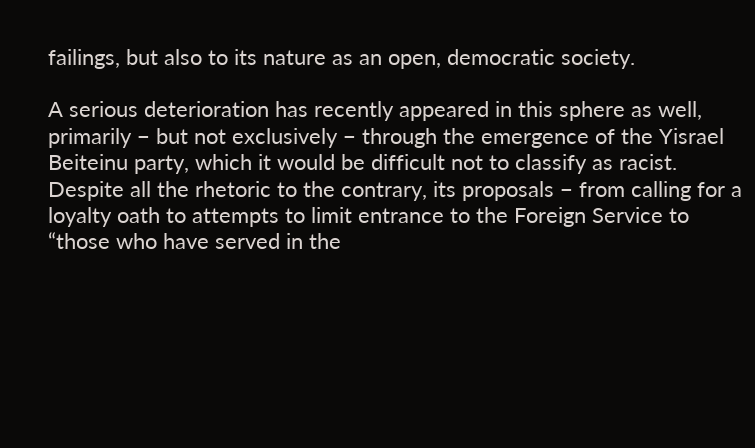failings, but also to its nature as an open, democratic society.

A serious deterioration has recently appeared in this sphere as well, primarily − but not exclusively − through the emergence of the Yisrael Beiteinu party, which it would be difficult not to classify as racist. Despite all the rhetoric to the contrary, its proposals − from calling for a loyalty oath to attempts to limit entrance to the Foreign Service to “those who have served in the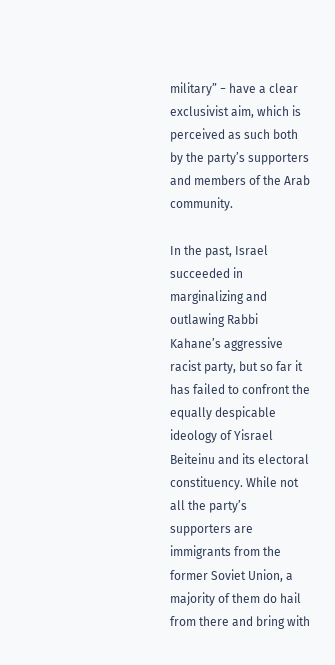military” − have a clear exclusivist aim, which is perceived as such both by the party’s supporters and members of the Arab community.

In the past, Israel succeeded in marginalizing and outlawing Rabbi Kahane’s aggressive racist party, but so far it has failed to confront the equally despicable ideology of Yisrael Beiteinu and its electoral constituency. While not all the party’s supporters are immigrants from the former Soviet Union, a majority of them do hail from there and bring with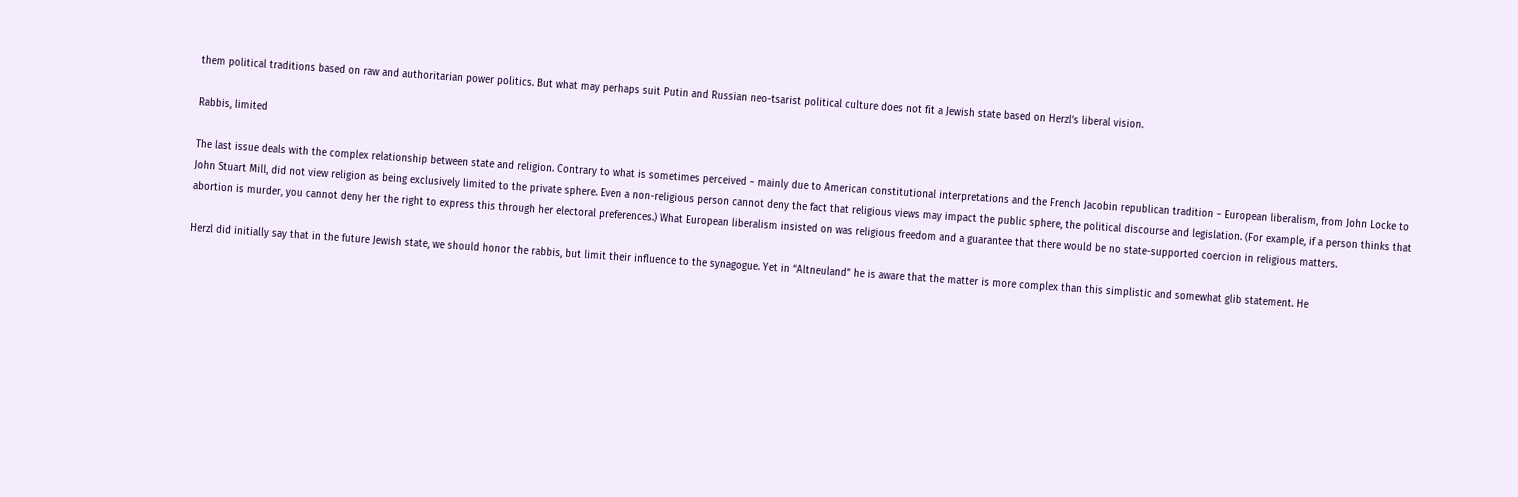them political traditions based on raw and authoritarian power politics. But what may perhaps suit Putin and Russian neo-tsarist political culture does not fit a Jewish state based on Herzl’s liberal vision.

Rabbis, limited

The last issue deals with the complex relationship between state and religion. Contrary to what is sometimes perceived − mainly due to American constitutional interpretations and the French Jacobin republican tradition − European liberalism, from John Locke to John Stuart Mill, did not view religion as being exclusively limited to the private sphere. Even a non-religious person cannot deny the fact that religious views may impact the public sphere, the political discourse and legislation. (For example, if a person thinks that abortion is murder, you cannot deny her the right to express this through her electoral preferences.) What European liberalism insisted on was religious freedom and a guarantee that there would be no state-supported coercion in religious matters.

Herzl did initially say that in the future Jewish state, we should honor the rabbis, but limit their influence to the synagogue. Yet in “Altneuland” he is aware that the matter is more complex than this simplistic and somewhat glib statement. He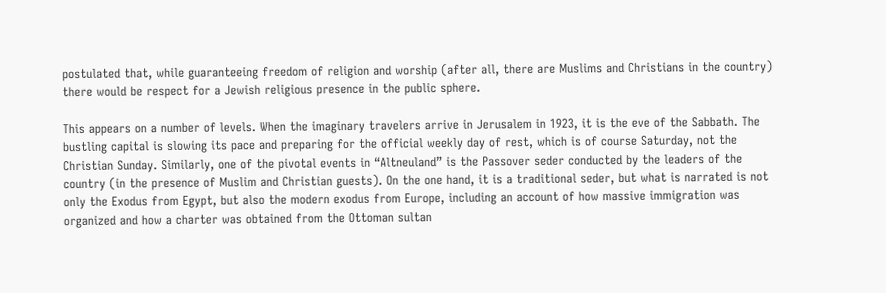postulated that, while guaranteeing freedom of religion and worship (after all, there are Muslims and Christians in the country) there would be respect for a Jewish religious presence in the public sphere.

This appears on a number of levels. When the imaginary travelers arrive in Jerusalem in 1923, it is the eve of the Sabbath. The bustling capital is slowing its pace and preparing for the official weekly day of rest, which is of course Saturday, not the Christian Sunday. Similarly, one of the pivotal events in “Altneuland” is the Passover seder conducted by the leaders of the country (in the presence of Muslim and Christian guests). On the one hand, it is a traditional seder, but what is narrated is not only the Exodus from Egypt, but also the modern exodus from Europe, including an account of how massive immigration was organized and how a charter was obtained from the Ottoman sultan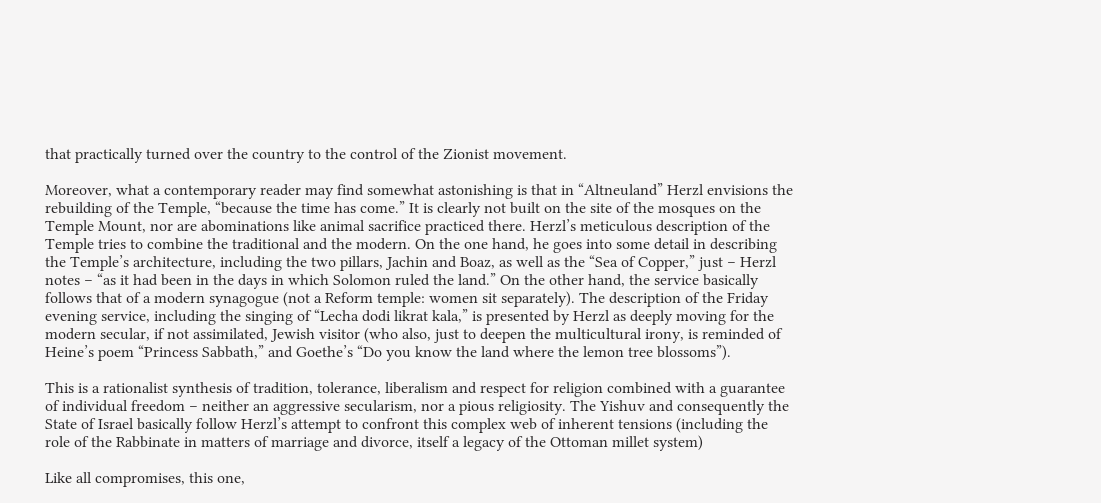that practically turned over the country to the control of the Zionist movement.

Moreover, what a contemporary reader may find somewhat astonishing is that in “Altneuland” Herzl envisions the rebuilding of the Temple, “because the time has come.” It is clearly not built on the site of the mosques on the Temple Mount, nor are abominations like animal sacrifice practiced there. Herzl’s meticulous description of the Temple tries to combine the traditional and the modern. On the one hand, he goes into some detail in describing the Temple’s architecture, including the two pillars, Jachin and Boaz, as well as the “Sea of Copper,” just − Herzl notes − “as it had been in the days in which Solomon ruled the land.” On the other hand, the service basically follows that of a modern synagogue (not a Reform temple: women sit separately). The description of the Friday evening service, including the singing of “Lecha dodi likrat kala,” is presented by Herzl as deeply moving for the modern secular, if not assimilated, Jewish visitor (who also, just to deepen the multicultural irony, is reminded of Heine’s poem “Princess Sabbath,” and Goethe’s “Do you know the land where the lemon tree blossoms”).

This is a rationalist synthesis of tradition, tolerance, liberalism and respect for religion combined with a guarantee of individual freedom − neither an aggressive secularism, nor a pious religiosity. The Yishuv and consequently the State of Israel basically follow Herzl’s attempt to confront this complex web of inherent tensions (including the role of the Rabbinate in matters of marriage and divorce, itself a legacy of the Ottoman millet system)

Like all compromises, this one,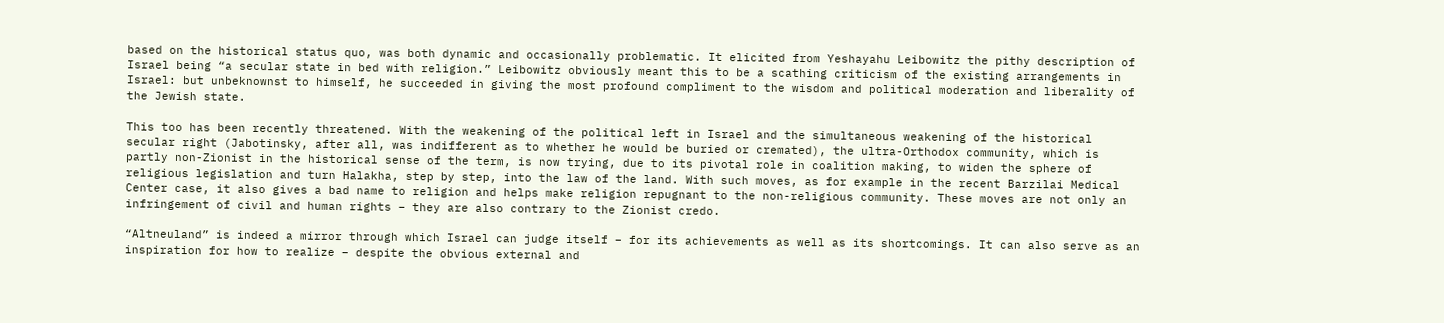based on the historical status quo, was both dynamic and occasionally problematic. It elicited from Yeshayahu Leibowitz the pithy description of Israel being “a secular state in bed with religion.” Leibowitz obviously meant this to be a scathing criticism of the existing arrangements in Israel: but unbeknownst to himself, he succeeded in giving the most profound compliment to the wisdom and political moderation and liberality of the Jewish state.

This too has been recently threatened. With the weakening of the political left in Israel and the simultaneous weakening of the historical secular right (Jabotinsky, after all, was indifferent as to whether he would be buried or cremated), the ultra-Orthodox community, which is partly non-Zionist in the historical sense of the term, is now trying, due to its pivotal role in coalition making, to widen the sphere of religious legislation and turn Halakha, step by step, into the law of the land. With such moves, as for example in the recent Barzilai Medical Center case, it also gives a bad name to religion and helps make religion repugnant to the non-religious community. These moves are not only an infringement of civil and human rights − they are also contrary to the Zionist credo.

“Altneuland” is indeed a mirror through which Israel can judge itself − for its achievements as well as its shortcomings. It can also serve as an inspiration for how to realize − despite the obvious external and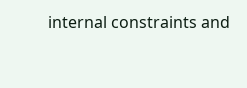internal constraints and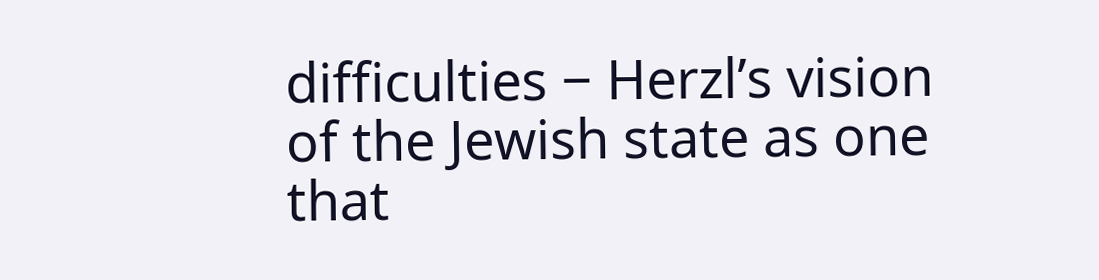difficulties − Herzl’s vision of the Jewish state as one that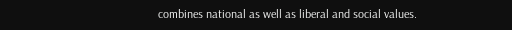combines national as well as liberal and social values.